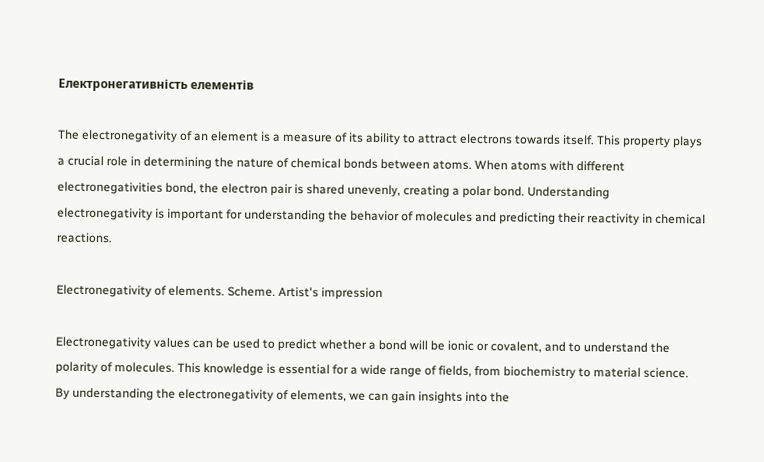Електронегативність елементів

The electronegativity of an element is a measure of its ability to attract electrons towards itself. This property plays a crucial role in determining the nature of chemical bonds between atoms. When atoms with different electronegativities bond, the electron pair is shared unevenly, creating a polar bond. Understanding electronegativity is important for understanding the behavior of molecules and predicting their reactivity in chemical reactions.

Electronegativity of elements. Scheme. Artist's impression

Electronegativity values can be used to predict whether a bond will be ionic or covalent, and to understand the polarity of molecules. This knowledge is essential for a wide range of fields, from biochemistry to material science. By understanding the electronegativity of elements, we can gain insights into the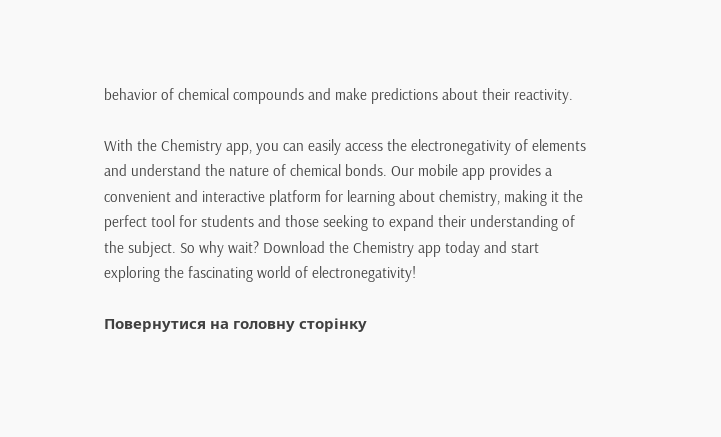behavior of chemical compounds and make predictions about their reactivity.

With the Chemistry app, you can easily access the electronegativity of elements and understand the nature of chemical bonds. Our mobile app provides a convenient and interactive platform for learning about chemistry, making it the perfect tool for students and those seeking to expand their understanding of the subject. So why wait? Download the Chemistry app today and start exploring the fascinating world of electronegativity!

Повернутися на головну сторінку